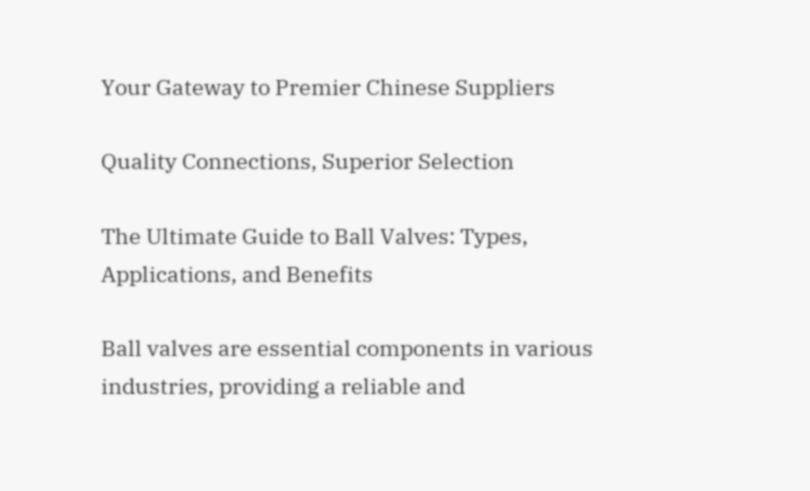Your Gateway to Premier Chinese Suppliers

Quality Connections, Superior Selection

The Ultimate Guide to Ball Valves: Types, Applications, and Benefits

Ball valves are essential components in various industries, providing a reliable and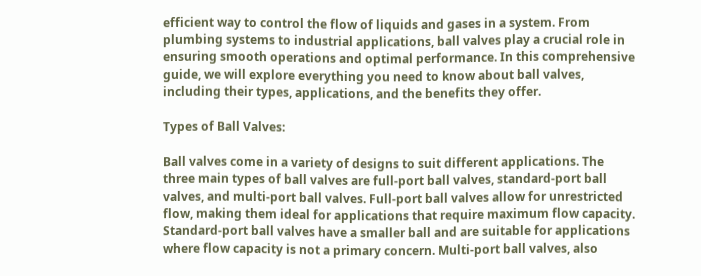efficient way to control the flow of liquids and gases in a system. From plumbing systems to industrial applications, ball valves play a crucial role in ensuring smooth operations and optimal performance. In this comprehensive guide, we will explore everything you need to know about ball valves, including their types, applications, and the benefits they offer.

Types of Ball Valves:

Ball valves come in a variety of designs to suit different applications. The three main types of ball valves are full-port ball valves, standard-port ball valves, and multi-port ball valves. Full-port ball valves allow for unrestricted flow, making them ideal for applications that require maximum flow capacity. Standard-port ball valves have a smaller ball and are suitable for applications where flow capacity is not a primary concern. Multi-port ball valves, also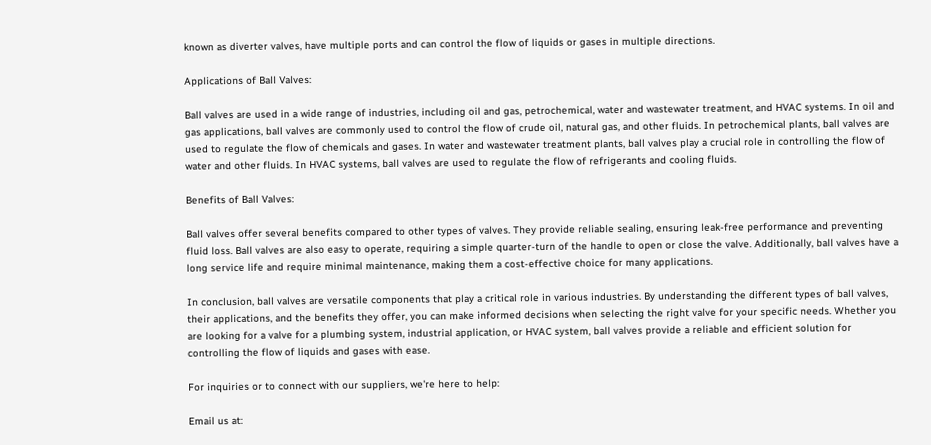known as diverter valves, have multiple ports and can control the flow of liquids or gases in multiple directions.

Applications of Ball Valves:

Ball valves are used in a wide range of industries, including oil and gas, petrochemical, water and wastewater treatment, and HVAC systems. In oil and gas applications, ball valves are commonly used to control the flow of crude oil, natural gas, and other fluids. In petrochemical plants, ball valves are used to regulate the flow of chemicals and gases. In water and wastewater treatment plants, ball valves play a crucial role in controlling the flow of water and other fluids. In HVAC systems, ball valves are used to regulate the flow of refrigerants and cooling fluids.

Benefits of Ball Valves:

Ball valves offer several benefits compared to other types of valves. They provide reliable sealing, ensuring leak-free performance and preventing fluid loss. Ball valves are also easy to operate, requiring a simple quarter-turn of the handle to open or close the valve. Additionally, ball valves have a long service life and require minimal maintenance, making them a cost-effective choice for many applications.

In conclusion, ball valves are versatile components that play a critical role in various industries. By understanding the different types of ball valves, their applications, and the benefits they offer, you can make informed decisions when selecting the right valve for your specific needs. Whether you are looking for a valve for a plumbing system, industrial application, or HVAC system, ball valves provide a reliable and efficient solution for controlling the flow of liquids and gases with ease.

For inquiries or to connect with our suppliers, we're here to help:

Email us at: